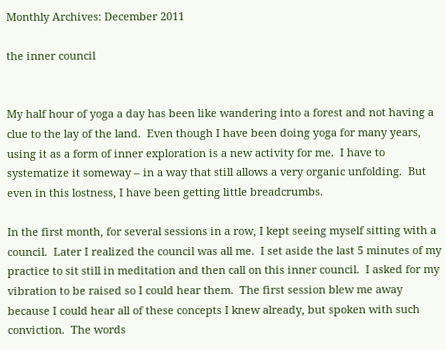Monthly Archives: December 2011

the inner council


My half hour of yoga a day has been like wandering into a forest and not having a clue to the lay of the land.  Even though I have been doing yoga for many years, using it as a form of inner exploration is a new activity for me.  I have to systematize it someway – in a way that still allows a very organic unfolding.  But even in this lostness, I have been getting little breadcrumbs.

In the first month, for several sessions in a row, I kept seeing myself sitting with a council.  Later I realized the council was all me.  I set aside the last 5 minutes of my practice to sit still in meditation and then call on this inner council.  I asked for my vibration to be raised so I could hear them.  The first session blew me away because I could hear all of these concepts I knew already, but spoken with such conviction.  The words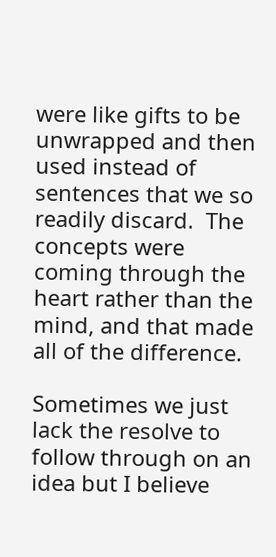were like gifts to be unwrapped and then used instead of sentences that we so readily discard.  The concepts were coming through the heart rather than the mind, and that made all of the difference.

Sometimes we just lack the resolve to follow through on an idea but I believe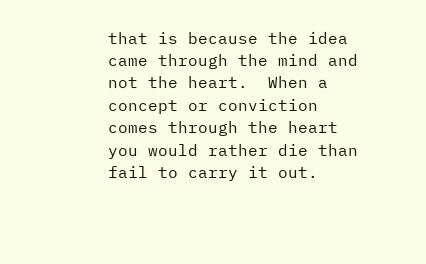that is because the idea came through the mind and not the heart.  When a concept or conviction comes through the heart you would rather die than fail to carry it out.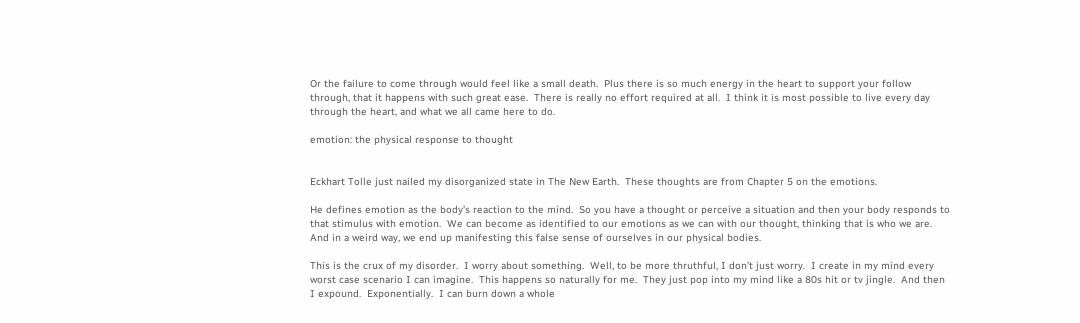Or the failure to come through would feel like a small death.  Plus there is so much energy in the heart to support your follow through, that it happens with such great ease.  There is really no effort required at all.  I think it is most possible to live every day through the heart, and what we all came here to do.

emotion: the physical response to thought


Eckhart Tolle just nailed my disorganized state in The New Earth.  These thoughts are from Chapter 5 on the emotions.

He defines emotion as the body’s reaction to the mind.  So you have a thought or perceive a situation and then your body responds to that stimulus with emotion.  We can become as identified to our emotions as we can with our thought, thinking that is who we are.  And in a weird way, we end up manifesting this false sense of ourselves in our physical bodies.

This is the crux of my disorder.  I worry about something.  Well, to be more thruthful, I don’t just worry.  I create in my mind every worst case scenario I can imagine.  This happens so naturally for me.  They just pop into my mind like a 80s hit or tv jingle.  And then I expound.  Exponentially.  I can burn down a whole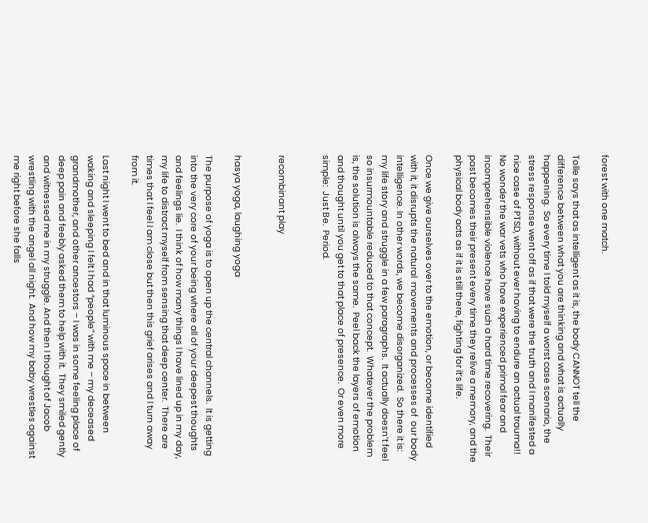forest with one match.

Tolle says that as intelligent as it is, the body CANNOT tell the difference between what you are thinking and what is actually happening.  So every time I told myself a worst case scenario, the stress response went off as if that were the truth and I manifested a nice case of PTSD, without ever having to endure an actual trauma!!  No wonder the war vets who have experienced primal fear and incomprehensible violence have such a hard time recovering.  Their past becomes their present every time they relive a memory, and the physical body acts as if it is still there, fighting for it’s life.

Once we give ourselves over to the emotion, or become identified with it, it disrupts the natural  movements and processes of  our body intelligence. In other words, we become disorganized.  So there it is: my life story and struggle in a few paragraphs.  It actually doesn’t feel so insurmountable reduced to that concept.  Whatever the problem is, the solution is always the same.  Peel back the layers of emotion and thought until you get to that place of presence.  Or even more simple:  Just Be.  Period.


recombinant play


hasya yoga, laughing yoga

The purpose of yoga is to open up the central channels.  It is getting into the very core of your being where all of your deepest thoughts and feelings lie.  I think of how many things I have lined up in my day, my life to distract myself from sensing that deep center.  There are times that I feel I am close but then this grief arises and I turn away from it.

Last night I went to bed and in that luminous space in between waking and sleeping I felt I had “people” with me – my deceased grandmother, and other ancestors – I was in some feeling place of deep pain and feebly asked them to help with it.  They smiled gently and witnessed me in my struggle. And then I thought of Jacob wrestling with the angel all night.  And how my baby wrestles against me right before she falls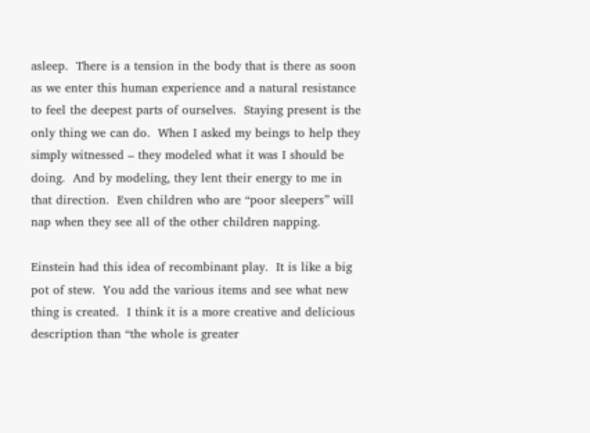asleep.  There is a tension in the body that is there as soon as we enter this human experience and a natural resistance to feel the deepest parts of ourselves.  Staying present is the only thing we can do.  When I asked my beings to help they simply witnessed – they modeled what it was I should be doing.  And by modeling, they lent their energy to me in that direction.  Even children who are “poor sleepers” will nap when they see all of the other children napping.

Einstein had this idea of recombinant play.  It is like a big pot of stew.  You add the various items and see what new thing is created.  I think it is a more creative and delicious description than “the whole is greater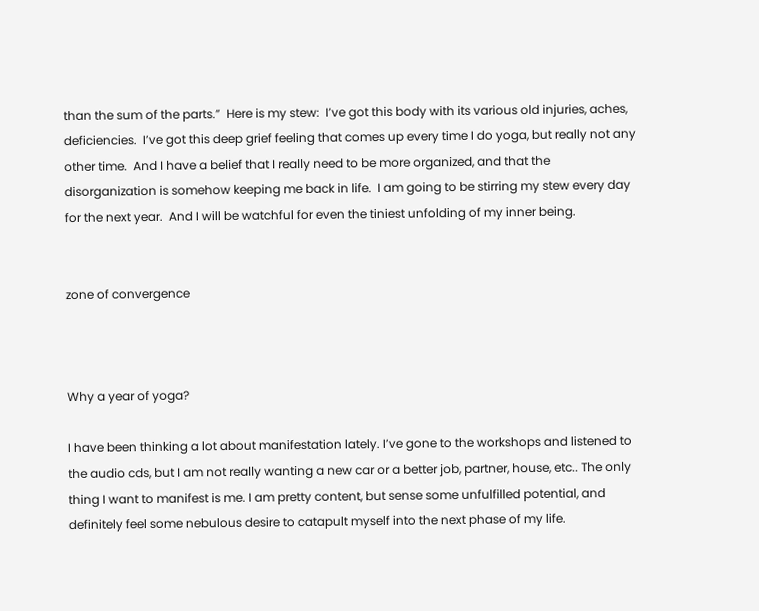than the sum of the parts.”  Here is my stew:  I’ve got this body with its various old injuries, aches, deficiencies.  I’ve got this deep grief feeling that comes up every time I do yoga, but really not any other time.  And I have a belief that I really need to be more organized, and that the disorganization is somehow keeping me back in life.  I am going to be stirring my stew every day for the next year.  And I will be watchful for even the tiniest unfolding of my inner being.


zone of convergence



Why a year of yoga?

I have been thinking a lot about manifestation lately. I’ve gone to the workshops and listened to the audio cds, but I am not really wanting a new car or a better job, partner, house, etc.. The only thing I want to manifest is me. I am pretty content, but sense some unfulfilled potential, and definitely feel some nebulous desire to catapult myself into the next phase of my life.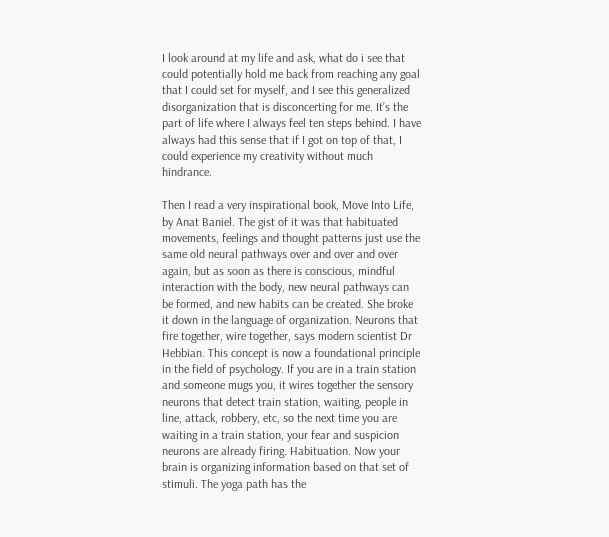I look around at my life and ask, what do i see that could potentially hold me back from reaching any goal that I could set for myself, and I see this generalized disorganization that is disconcerting for me. It’s the part of life where I always feel ten steps behind. I have always had this sense that if I got on top of that, I could experience my creativity without much hindrance.

Then I read a very inspirational book, Move Into Life, by Anat Baniel. The gist of it was that habituated movements, feelings and thought patterns just use the same old neural pathways over and over and over again, but as soon as there is conscious, mindful interaction with the body, new neural pathways can be formed, and new habits can be created. She broke it down in the language of organization. Neurons that fire together, wire together, says modern scientist Dr Hebbian. This concept is now a foundational principle in the field of psychology. If you are in a train station and someone mugs you, it wires together the sensory neurons that detect train station, waiting, people in line, attack, robbery, etc, so the next time you are waiting in a train station, your fear and suspicion neurons are already firing. Habituation. Now your brain is organizing information based on that set of stimuli. The yoga path has the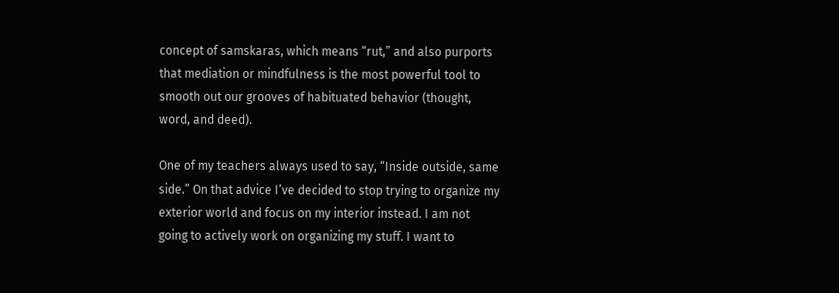concept of samskaras, which means “rut,” and also purports that mediation or mindfulness is the most powerful tool to smooth out our grooves of habituated behavior (thought, word, and deed).

One of my teachers always used to say, “Inside outside, same side.” On that advice I’ve decided to stop trying to organize my exterior world and focus on my interior instead. I am not going to actively work on organizing my stuff. I want to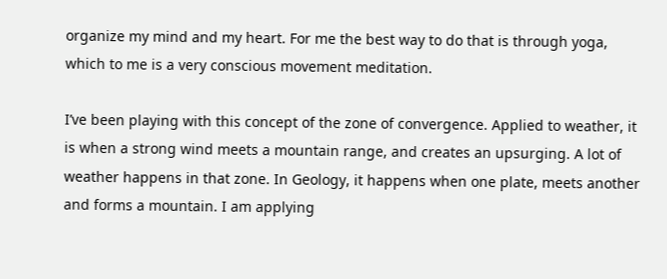organize my mind and my heart. For me the best way to do that is through yoga, which to me is a very conscious movement meditation.

I’ve been playing with this concept of the zone of convergence. Applied to weather, it is when a strong wind meets a mountain range, and creates an upsurging. A lot of weather happens in that zone. In Geology, it happens when one plate, meets another and forms a mountain. I am applying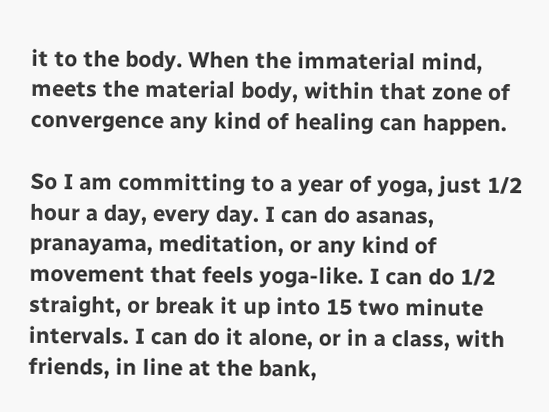it to the body. When the immaterial mind, meets the material body, within that zone of convergence any kind of healing can happen.

So I am committing to a year of yoga, just 1/2 hour a day, every day. I can do asanas, pranayama, meditation, or any kind of movement that feels yoga-like. I can do 1/2 straight, or break it up into 15 two minute intervals. I can do it alone, or in a class, with friends, in line at the bank,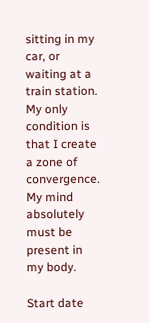sitting in my car, or waiting at a train station. My only condition is that I create a zone of convergence. My mind absolutely must be present in my body.

Start date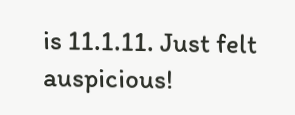is 11.1.11. Just felt auspicious!